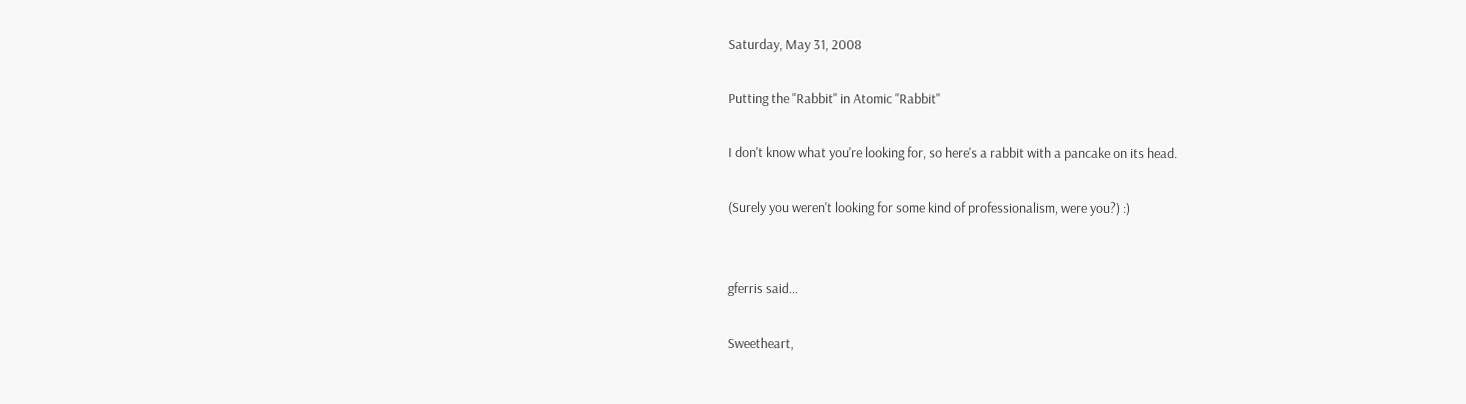Saturday, May 31, 2008

Putting the "Rabbit" in Atomic "Rabbit"

I don't know what you're looking for, so here's a rabbit with a pancake on its head.

(Surely you weren't looking for some kind of professionalism, were you?) :)


gferris said...

Sweetheart,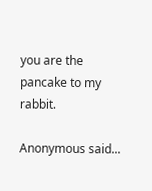you are the pancake to my rabbit.

Anonymous said...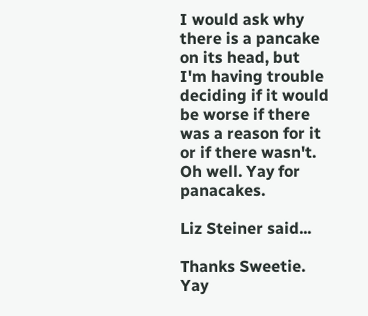I would ask why there is a pancake on its head, but I'm having trouble deciding if it would be worse if there was a reason for it or if there wasn't. Oh well. Yay for panacakes.

Liz Steiner said...

Thanks Sweetie.
Yay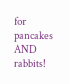for pancakes AND rabbits!